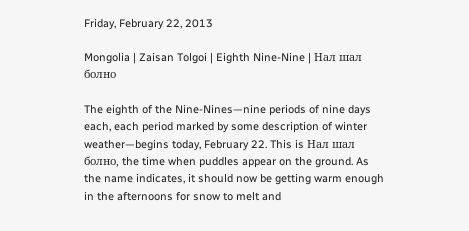Friday, February 22, 2013

Mongolia | Zaisan Tolgoi | Eighth Nine-Nine | Нал шал болно

The eighth of the Nine-Nines—nine periods of nine days each, each period marked by some description of winter weather—begins today, February 22. This is Нал шал болно, the time when puddles appear on the ground. As the name indicates, it should now be getting warm enough in the afternoons for snow to melt and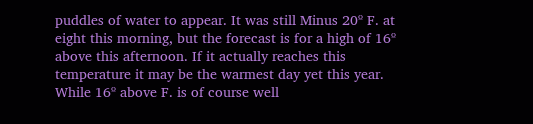puddles of water to appear. It was still Minus 20º F. at eight this morning, but the forecast is for a high of 16º above this afternoon. If it actually reaches this temperature it may be the warmest day yet this year. While 16º above F. is of course well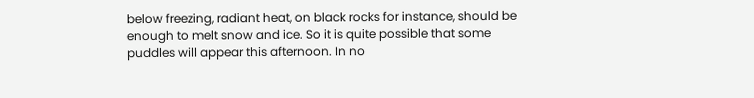below freezing, radiant heat, on black rocks for instance, should be enough to melt snow and ice. So it is quite possible that some puddles will appear this afternoon. In no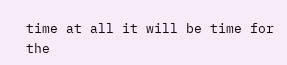time at all it will be time for the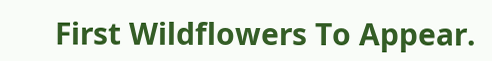First Wildflowers To Appear.